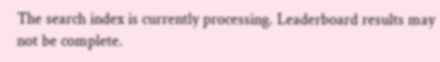The search index is currently processing. Leaderboard results may not be complete.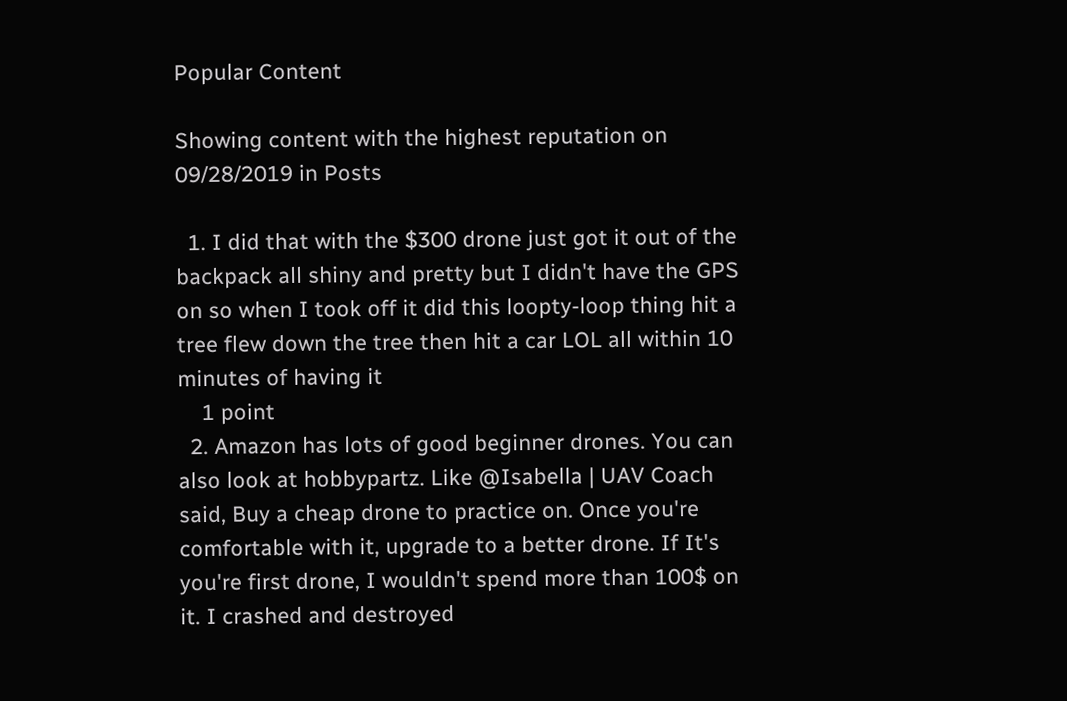Popular Content

Showing content with the highest reputation on 09/28/2019 in Posts

  1. I did that with the $300 drone just got it out of the backpack all shiny and pretty but I didn't have the GPS on so when I took off it did this loopty-loop thing hit a tree flew down the tree then hit a car LOL all within 10 minutes of having it
    1 point
  2. Amazon has lots of good beginner drones. You can also look at hobbypartz. Like @Isabella | UAV Coach said, Buy a cheap drone to practice on. Once you're comfortable with it, upgrade to a better drone. If It's you're first drone, I wouldn't spend more than 100$ on it. I crashed and destroyed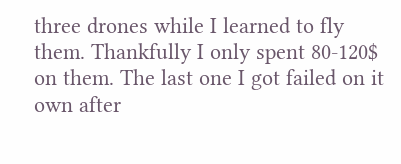three drones while I learned to fly them. Thankfully I only spent 80-120$ on them. The last one I got failed on it own after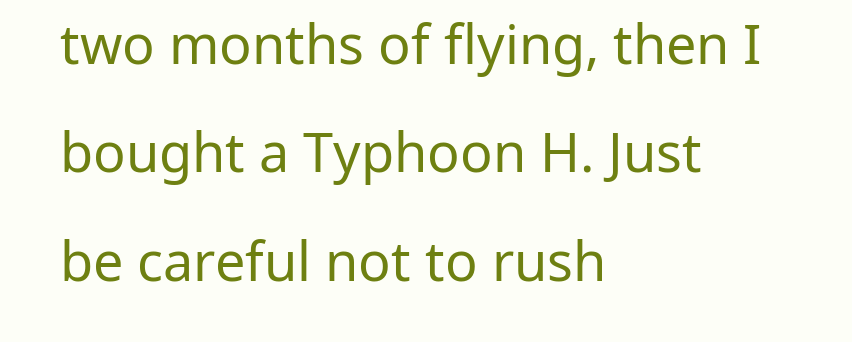two months of flying, then I bought a Typhoon H. Just be careful not to rush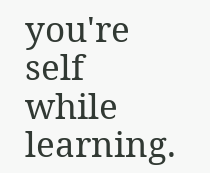you're self while learning.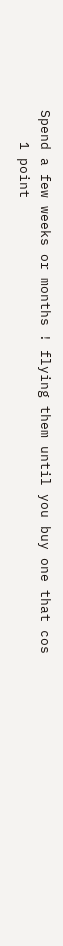Spend a few weeks or months ! flying them until you buy one that cos
    1 point